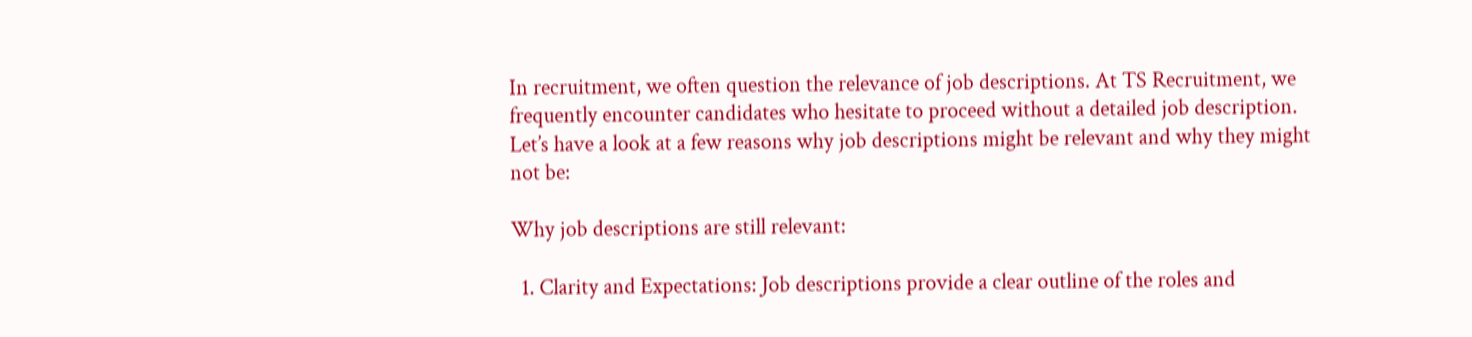In recruitment, we often question the relevance of job descriptions. At TS Recruitment, we frequently encounter candidates who hesitate to proceed without a detailed job description. Let’s have a look at a few reasons why job descriptions might be relevant and why they might not be:

Why job descriptions are still relevant:

  1. Clarity and Expectations: Job descriptions provide a clear outline of the roles and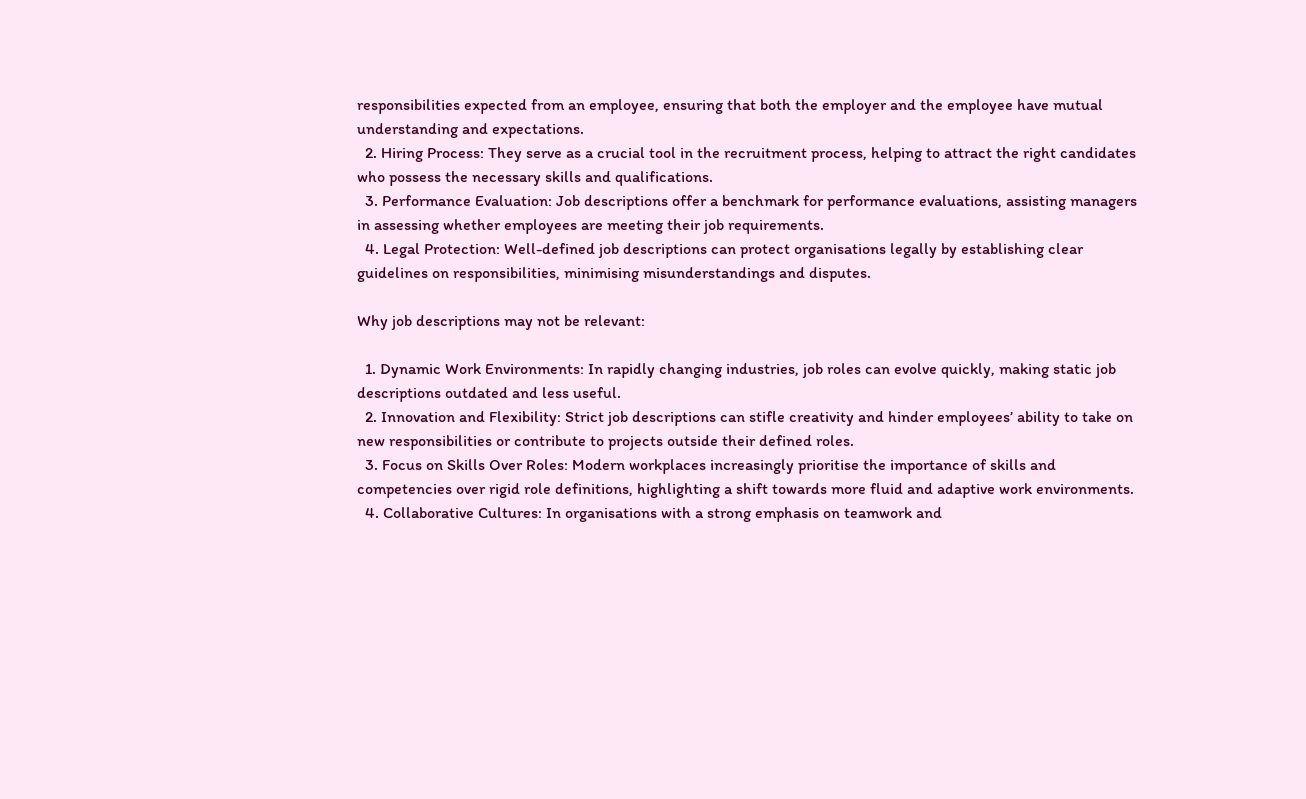responsibilities expected from an employee, ensuring that both the employer and the employee have mutual understanding and expectations.
  2. Hiring Process: They serve as a crucial tool in the recruitment process, helping to attract the right candidates who possess the necessary skills and qualifications.
  3. Performance Evaluation: Job descriptions offer a benchmark for performance evaluations, assisting managers in assessing whether employees are meeting their job requirements.
  4. Legal Protection: Well-defined job descriptions can protect organisations legally by establishing clear guidelines on responsibilities, minimising misunderstandings and disputes.

Why job descriptions may not be relevant:

  1. Dynamic Work Environments: In rapidly changing industries, job roles can evolve quickly, making static job descriptions outdated and less useful.
  2. Innovation and Flexibility: Strict job descriptions can stifle creativity and hinder employees’ ability to take on new responsibilities or contribute to projects outside their defined roles.
  3. Focus on Skills Over Roles: Modern workplaces increasingly prioritise the importance of skills and competencies over rigid role definitions, highlighting a shift towards more fluid and adaptive work environments.
  4. Collaborative Cultures: In organisations with a strong emphasis on teamwork and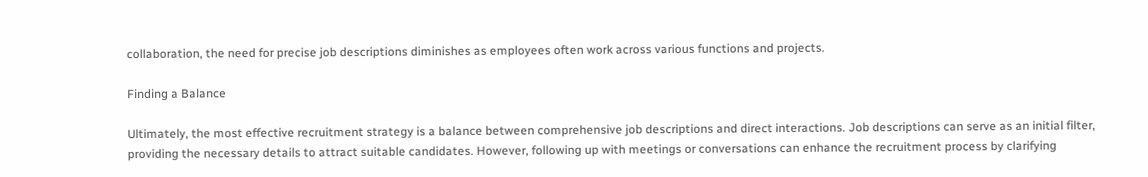collaboration, the need for precise job descriptions diminishes as employees often work across various functions and projects.

Finding a Balance

Ultimately, the most effective recruitment strategy is a balance between comprehensive job descriptions and direct interactions. Job descriptions can serve as an initial filter, providing the necessary details to attract suitable candidates. However, following up with meetings or conversations can enhance the recruitment process by clarifying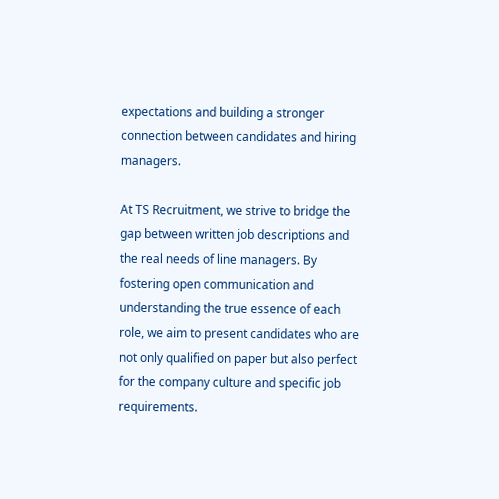expectations and building a stronger connection between candidates and hiring managers.

At TS Recruitment, we strive to bridge the gap between written job descriptions and the real needs of line managers. By fostering open communication and understanding the true essence of each role, we aim to present candidates who are not only qualified on paper but also perfect for the company culture and specific job requirements.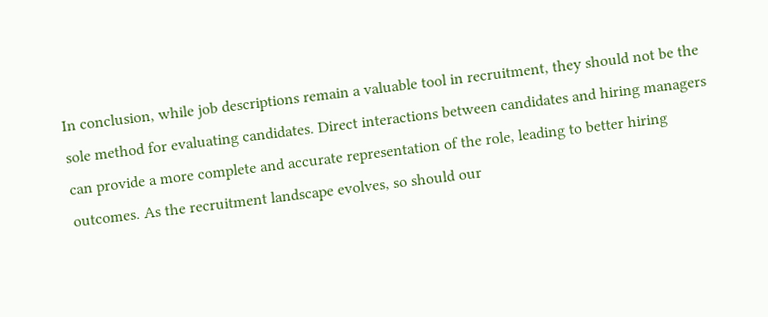In conclusion, while job descriptions remain a valuable tool in recruitment, they should not be the sole method for evaluating candidates. Direct interactions between candidates and hiring managers can provide a more complete and accurate representation of the role, leading to better hiring outcomes. As the recruitment landscape evolves, so should our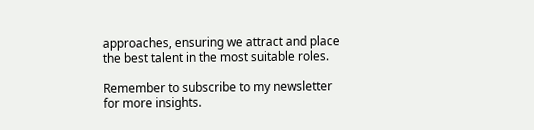approaches, ensuring we attract and place the best talent in the most suitable roles.

Remember to subscribe to my newsletter for more insights.